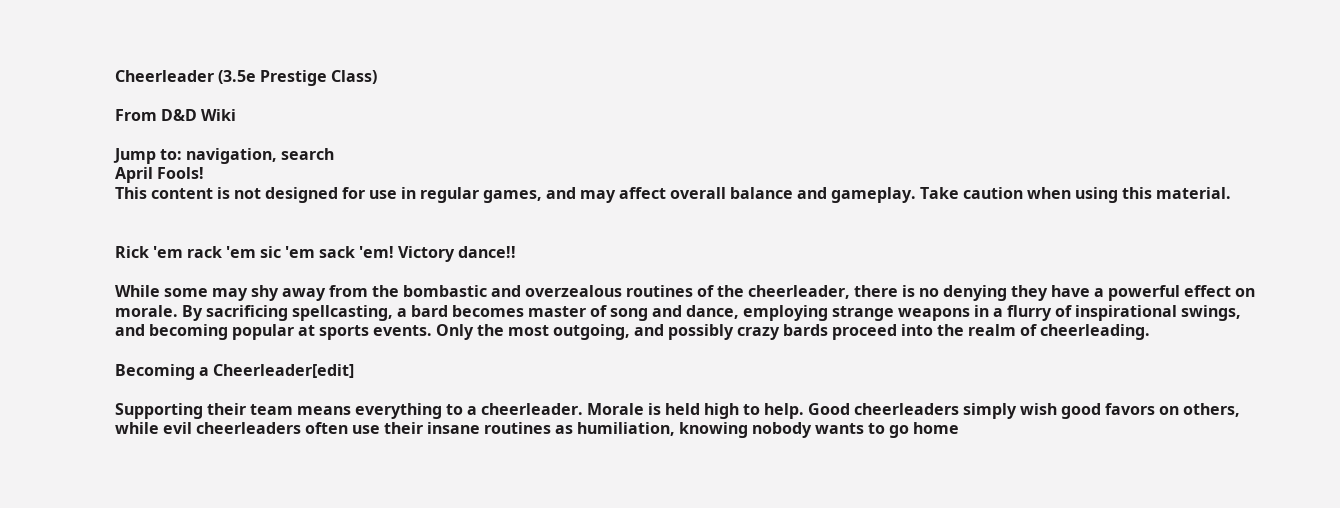Cheerleader (3.5e Prestige Class)

From D&D Wiki

Jump to: navigation, search
April Fools!
This content is not designed for use in regular games, and may affect overall balance and gameplay. Take caution when using this material.


Rick 'em rack 'em sic 'em sack 'em! Victory dance!!

While some may shy away from the bombastic and overzealous routines of the cheerleader, there is no denying they have a powerful effect on morale. By sacrificing spellcasting, a bard becomes master of song and dance, employing strange weapons in a flurry of inspirational swings, and becoming popular at sports events. Only the most outgoing, and possibly crazy bards proceed into the realm of cheerleading.

Becoming a Cheerleader[edit]

Supporting their team means everything to a cheerleader. Morale is held high to help. Good cheerleaders simply wish good favors on others, while evil cheerleaders often use their insane routines as humiliation, knowing nobody wants to go home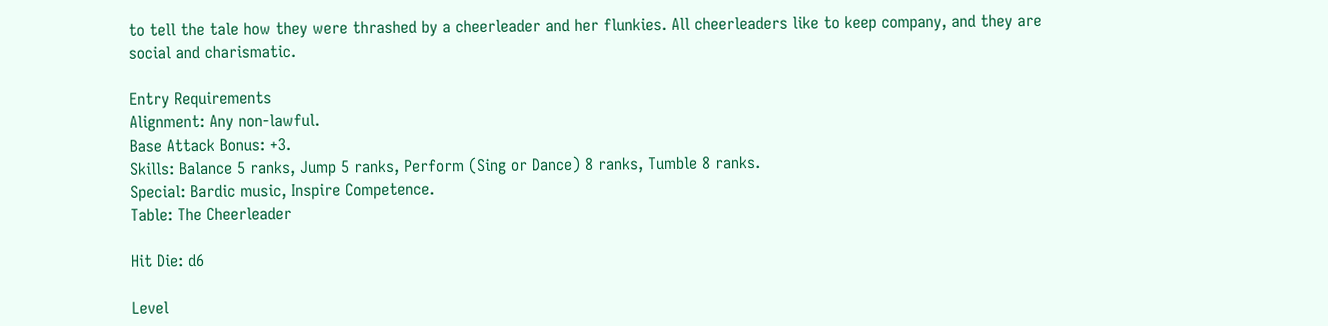to tell the tale how they were thrashed by a cheerleader and her flunkies. All cheerleaders like to keep company, and they are social and charismatic.

Entry Requirements
Alignment: Any non-lawful.
Base Attack Bonus: +3.
Skills: Balance 5 ranks, Jump 5 ranks, Perform (Sing or Dance) 8 ranks, Tumble 8 ranks.
Special: Bardic music, Inspire Competence.
Table: The Cheerleader

Hit Die: d6

Level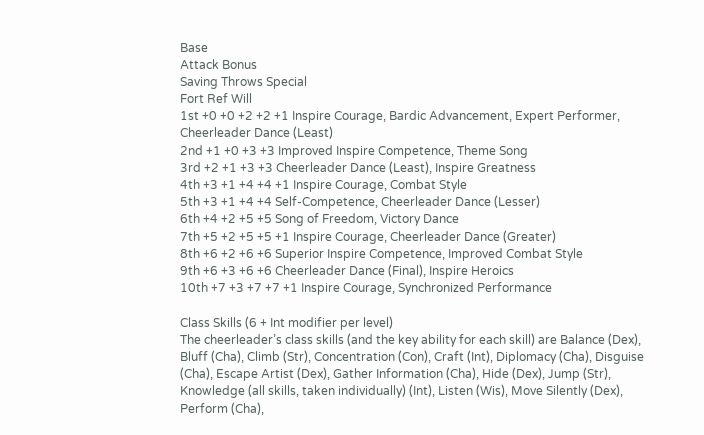Base
Attack Bonus
Saving Throws Special
Fort Ref Will
1st +0 +0 +2 +2 +1 Inspire Courage, Bardic Advancement, Expert Performer, Cheerleader Dance (Least)
2nd +1 +0 +3 +3 Improved Inspire Competence, Theme Song
3rd +2 +1 +3 +3 Cheerleader Dance (Least), Inspire Greatness
4th +3 +1 +4 +4 +1 Inspire Courage, Combat Style
5th +3 +1 +4 +4 Self-Competence, Cheerleader Dance (Lesser)
6th +4 +2 +5 +5 Song of Freedom, Victory Dance
7th +5 +2 +5 +5 +1 Inspire Courage, Cheerleader Dance (Greater)
8th +6 +2 +6 +6 Superior Inspire Competence, Improved Combat Style
9th +6 +3 +6 +6 Cheerleader Dance (Final), Inspire Heroics
10th +7 +3 +7 +7 +1 Inspire Courage, Synchronized Performance

Class Skills (6 + Int modifier per level)
The cheerleader’s class skills (and the key ability for each skill) are Balance (Dex), Bluff (Cha), Climb (Str), Concentration (Con), Craft (Int), Diplomacy (Cha), Disguise (Cha), Escape Artist (Dex), Gather Information (Cha), Hide (Dex), Jump (Str), Knowledge (all skills, taken individually) (Int), Listen (Wis), Move Silently (Dex), Perform (Cha),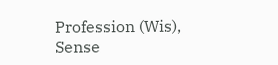Profession (Wis), Sense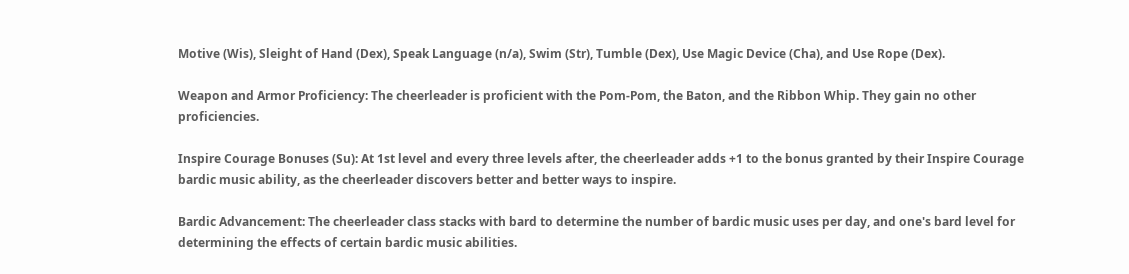Motive (Wis), Sleight of Hand (Dex), Speak Language (n/a), Swim (Str), Tumble (Dex), Use Magic Device (Cha), and Use Rope (Dex).

Weapon and Armor Proficiency: The cheerleader is proficient with the Pom-Pom, the Baton, and the Ribbon Whip. They gain no other proficiencies.

Inspire Courage Bonuses (Su): At 1st level and every three levels after, the cheerleader adds +1 to the bonus granted by their Inspire Courage bardic music ability, as the cheerleader discovers better and better ways to inspire.

Bardic Advancement: The cheerleader class stacks with bard to determine the number of bardic music uses per day, and one's bard level for determining the effects of certain bardic music abilities.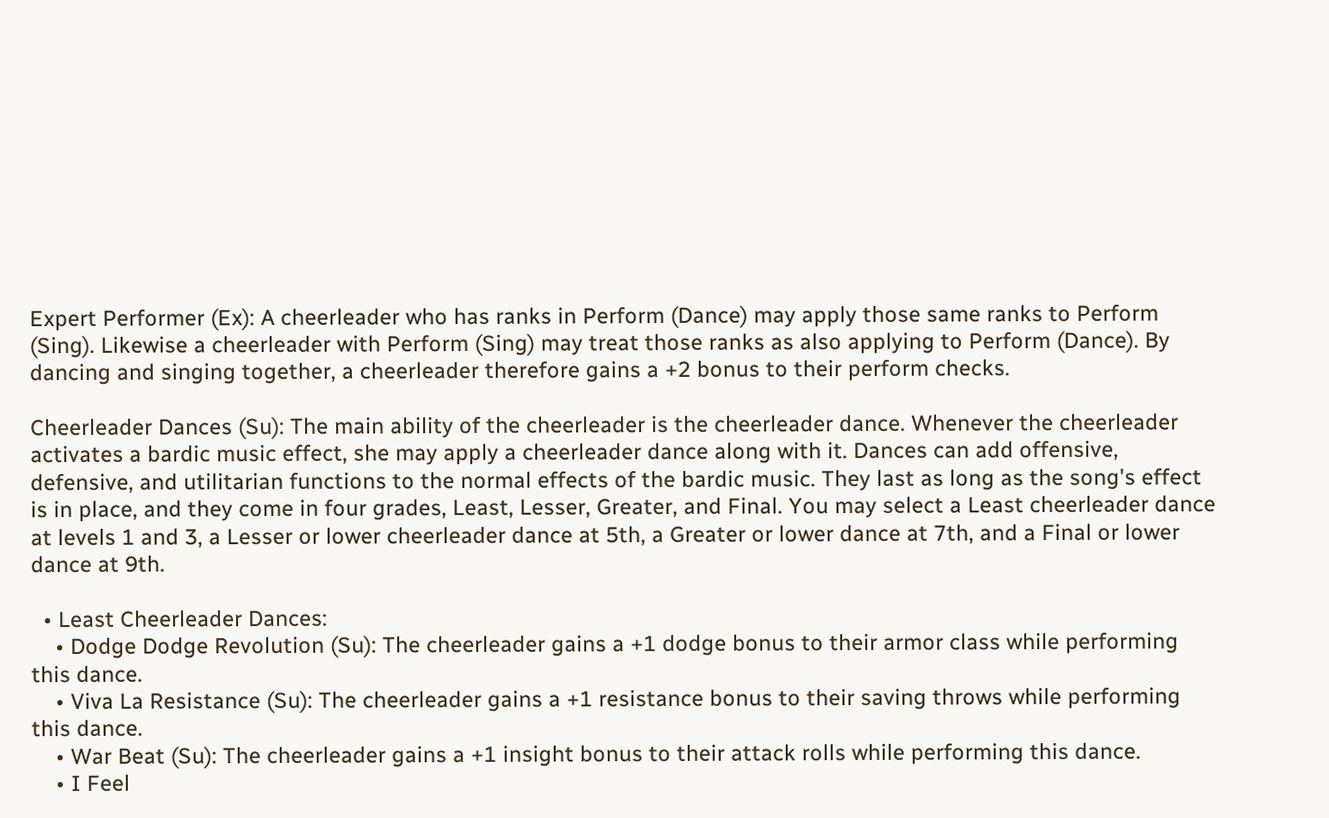Expert Performer (Ex): A cheerleader who has ranks in Perform (Dance) may apply those same ranks to Perform (Sing). Likewise a cheerleader with Perform (Sing) may treat those ranks as also applying to Perform (Dance). By dancing and singing together, a cheerleader therefore gains a +2 bonus to their perform checks.

Cheerleader Dances (Su): The main ability of the cheerleader is the cheerleader dance. Whenever the cheerleader activates a bardic music effect, she may apply a cheerleader dance along with it. Dances can add offensive, defensive, and utilitarian functions to the normal effects of the bardic music. They last as long as the song's effect is in place, and they come in four grades, Least, Lesser, Greater, and Final. You may select a Least cheerleader dance at levels 1 and 3, a Lesser or lower cheerleader dance at 5th, a Greater or lower dance at 7th, and a Final or lower dance at 9th.

  • Least Cheerleader Dances:
    • Dodge Dodge Revolution (Su): The cheerleader gains a +1 dodge bonus to their armor class while performing this dance.
    • Viva La Resistance (Su): The cheerleader gains a +1 resistance bonus to their saving throws while performing this dance.
    • War Beat (Su): The cheerleader gains a +1 insight bonus to their attack rolls while performing this dance.
    • I Feel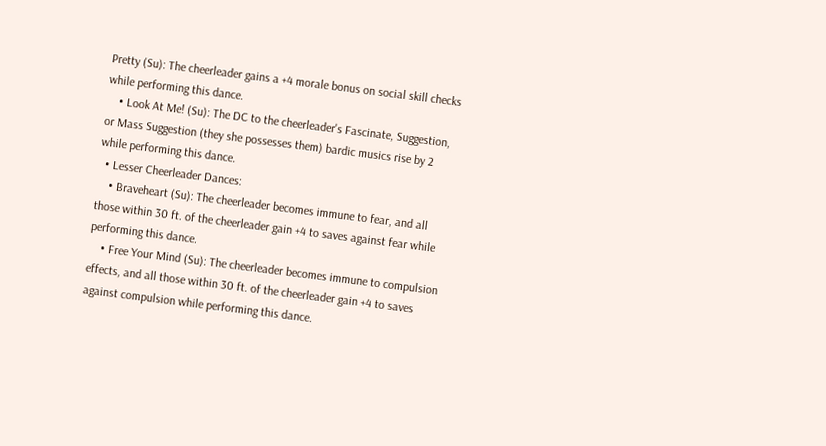Pretty (Su): The cheerleader gains a +4 morale bonus on social skill checks while performing this dance.
    • Look At Me! (Su): The DC to the cheerleader's Fascinate, Suggestion, or Mass Suggestion (they she possesses them) bardic musics rise by 2 while performing this dance.
  • Lesser Cheerleader Dances:
    • Braveheart (Su): The cheerleader becomes immune to fear, and all those within 30 ft. of the cheerleader gain +4 to saves against fear while performing this dance.
    • Free Your Mind (Su): The cheerleader becomes immune to compulsion effects, and all those within 30 ft. of the cheerleader gain +4 to saves against compulsion while performing this dance.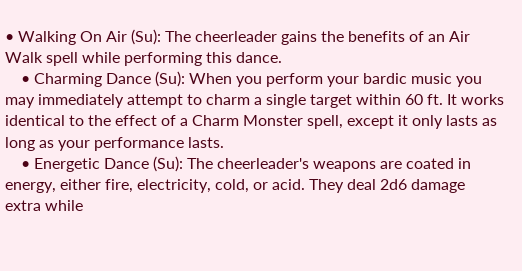• Walking On Air (Su): The cheerleader gains the benefits of an Air Walk spell while performing this dance.
    • Charming Dance (Su): When you perform your bardic music you may immediately attempt to charm a single target within 60 ft. It works identical to the effect of a Charm Monster spell, except it only lasts as long as your performance lasts.
    • Energetic Dance (Su): The cheerleader's weapons are coated in energy, either fire, electricity, cold, or acid. They deal 2d6 damage extra while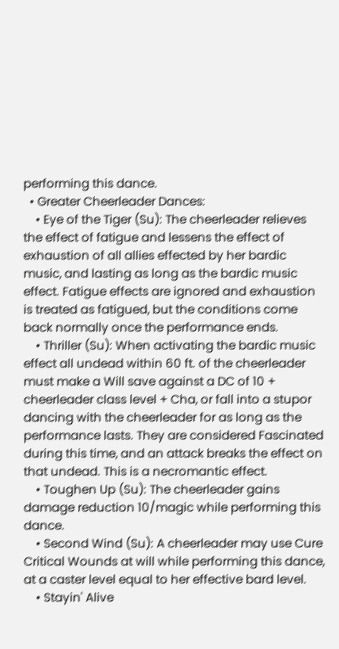performing this dance.
  • Greater Cheerleader Dances:
    • Eye of the Tiger (Su): The cheerleader relieves the effect of fatigue and lessens the effect of exhaustion of all allies effected by her bardic music, and lasting as long as the bardic music effect. Fatigue effects are ignored and exhaustion is treated as fatigued, but the conditions come back normally once the performance ends.
    • Thriller (Su): When activating the bardic music effect all undead within 60 ft. of the cheerleader must make a Will save against a DC of 10 + cheerleader class level + Cha, or fall into a stupor dancing with the cheerleader for as long as the performance lasts. They are considered Fascinated during this time, and an attack breaks the effect on that undead. This is a necromantic effect.
    • Toughen Up (Su): The cheerleader gains damage reduction 10/magic while performing this dance.
    • Second Wind (Su): A cheerleader may use Cure Critical Wounds at will while performing this dance, at a caster level equal to her effective bard level.
    • Stayin' Alive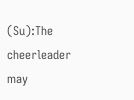(Su):The cheerleader may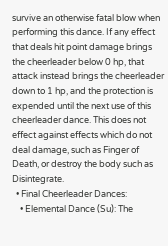survive an otherwise fatal blow when performing this dance. If any effect that deals hit point damage brings the cheerleader below 0 hp, that attack instead brings the cheerleader down to 1 hp, and the protection is expended until the next use of this cheerleader dance. This does not effect against effects which do not deal damage, such as Finger of Death, or destroy the body such as Disintegrate.
  • Final Cheerleader Dances:
    • Elemental Dance (Su): The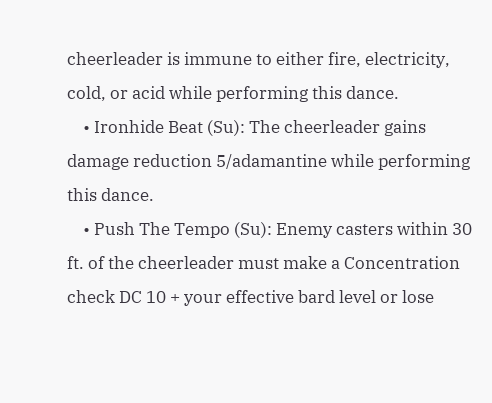cheerleader is immune to either fire, electricity, cold, or acid while performing this dance.
    • Ironhide Beat (Su): The cheerleader gains damage reduction 5/adamantine while performing this dance.
    • Push The Tempo (Su): Enemy casters within 30 ft. of the cheerleader must make a Concentration check DC 10 + your effective bard level or lose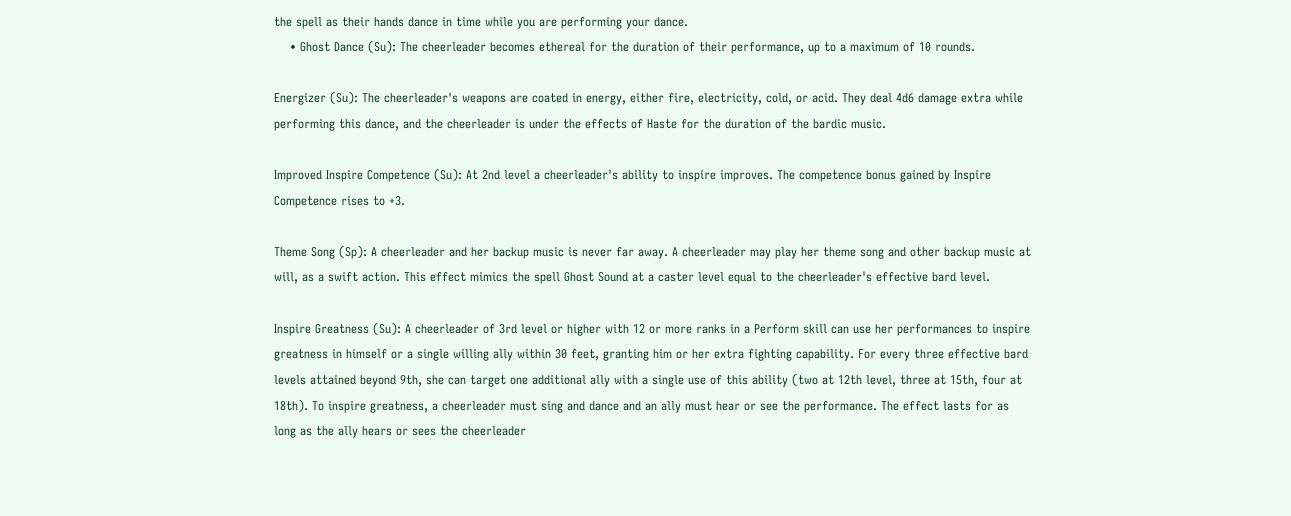the spell as their hands dance in time while you are performing your dance.
    • Ghost Dance (Su): The cheerleader becomes ethereal for the duration of their performance, up to a maximum of 10 rounds.

Energizer (Su): The cheerleader's weapons are coated in energy, either fire, electricity, cold, or acid. They deal 4d6 damage extra while performing this dance, and the cheerleader is under the effects of Haste for the duration of the bardic music.

Improved Inspire Competence (Su): At 2nd level a cheerleader's ability to inspire improves. The competence bonus gained by Inspire Competence rises to +3.

Theme Song (Sp): A cheerleader and her backup music is never far away. A cheerleader may play her theme song and other backup music at will, as a swift action. This effect mimics the spell Ghost Sound at a caster level equal to the cheerleader's effective bard level.

Inspire Greatness (Su): A cheerleader of 3rd level or higher with 12 or more ranks in a Perform skill can use her performances to inspire greatness in himself or a single willing ally within 30 feet, granting him or her extra fighting capability. For every three effective bard levels attained beyond 9th, she can target one additional ally with a single use of this ability (two at 12th level, three at 15th, four at 18th). To inspire greatness, a cheerleader must sing and dance and an ally must hear or see the performance. The effect lasts for as long as the ally hears or sees the cheerleader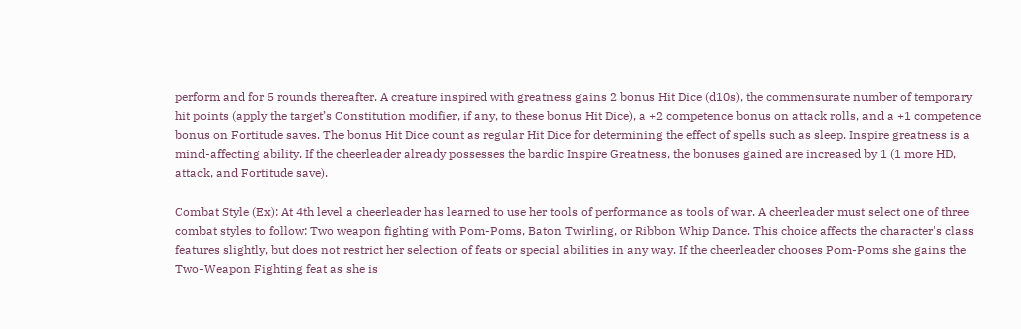perform and for 5 rounds thereafter. A creature inspired with greatness gains 2 bonus Hit Dice (d10s), the commensurate number of temporary hit points (apply the target’s Constitution modifier, if any, to these bonus Hit Dice), a +2 competence bonus on attack rolls, and a +1 competence bonus on Fortitude saves. The bonus Hit Dice count as regular Hit Dice for determining the effect of spells such as sleep. Inspire greatness is a mind-affecting ability. If the cheerleader already possesses the bardic Inspire Greatness, the bonuses gained are increased by 1 (1 more HD, attack, and Fortitude save).

Combat Style (Ex): At 4th level a cheerleader has learned to use her tools of performance as tools of war. A cheerleader must select one of three combat styles to follow: Two weapon fighting with Pom-Poms, Baton Twirling, or Ribbon Whip Dance. This choice affects the character's class features slightly, but does not restrict her selection of feats or special abilities in any way. If the cheerleader chooses Pom-Poms she gains the Two-Weapon Fighting feat as she is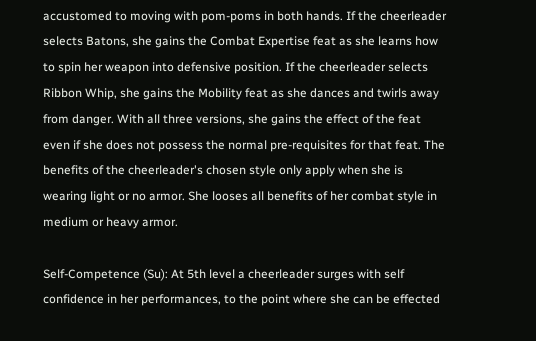accustomed to moving with pom-poms in both hands. If the cheerleader selects Batons, she gains the Combat Expertise feat as she learns how to spin her weapon into defensive position. If the cheerleader selects Ribbon Whip, she gains the Mobility feat as she dances and twirls away from danger. With all three versions, she gains the effect of the feat even if she does not possess the normal pre-requisites for that feat. The benefits of the cheerleader's chosen style only apply when she is wearing light or no armor. She looses all benefits of her combat style in medium or heavy armor.

Self-Competence (Su): At 5th level a cheerleader surges with self confidence in her performances, to the point where she can be effected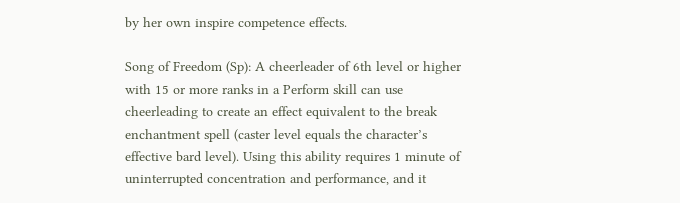by her own inspire competence effects.

Song of Freedom (Sp): A cheerleader of 6th level or higher with 15 or more ranks in a Perform skill can use cheerleading to create an effect equivalent to the break enchantment spell (caster level equals the character’s effective bard level). Using this ability requires 1 minute of uninterrupted concentration and performance, and it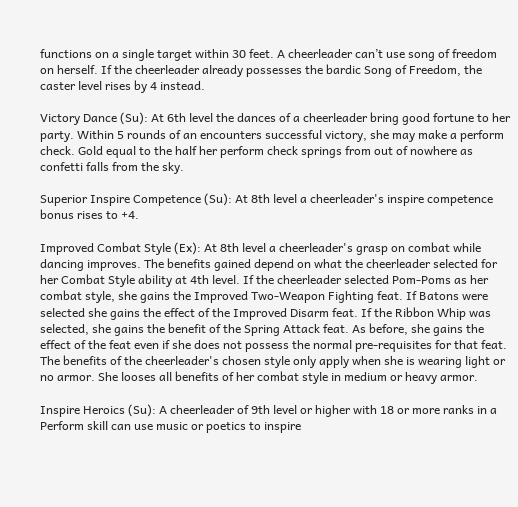functions on a single target within 30 feet. A cheerleader can’t use song of freedom on herself. If the cheerleader already possesses the bardic Song of Freedom, the caster level rises by 4 instead.

Victory Dance (Su): At 6th level the dances of a cheerleader bring good fortune to her party. Within 5 rounds of an encounters successful victory, she may make a perform check. Gold equal to the half her perform check springs from out of nowhere as confetti falls from the sky.

Superior Inspire Competence (Su): At 8th level a cheerleader's inspire competence bonus rises to +4.

Improved Combat Style (Ex): At 8th level a cheerleader's grasp on combat while dancing improves. The benefits gained depend on what the cheerleader selected for her Combat Style ability at 4th level. If the cheerleader selected Pom-Poms as her combat style, she gains the Improved Two-Weapon Fighting feat. If Batons were selected she gains the effect of the Improved Disarm feat. If the Ribbon Whip was selected, she gains the benefit of the Spring Attack feat. As before, she gains the effect of the feat even if she does not possess the normal pre-requisites for that feat. The benefits of the cheerleader's chosen style only apply when she is wearing light or no armor. She looses all benefits of her combat style in medium or heavy armor.

Inspire Heroics (Su): A cheerleader of 9th level or higher with 18 or more ranks in a Perform skill can use music or poetics to inspire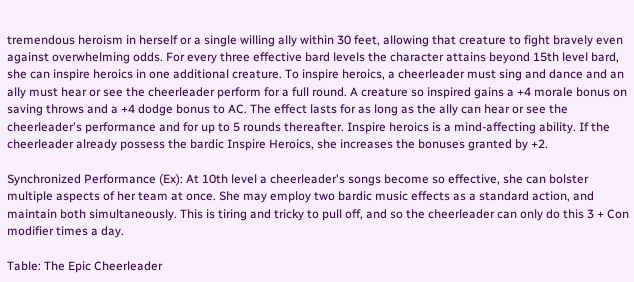tremendous heroism in herself or a single willing ally within 30 feet, allowing that creature to fight bravely even against overwhelming odds. For every three effective bard levels the character attains beyond 15th level bard, she can inspire heroics in one additional creature. To inspire heroics, a cheerleader must sing and dance and an ally must hear or see the cheerleader perform for a full round. A creature so inspired gains a +4 morale bonus on saving throws and a +4 dodge bonus to AC. The effect lasts for as long as the ally can hear or see the cheerleader's performance and for up to 5 rounds thereafter. Inspire heroics is a mind-affecting ability. If the cheerleader already possess the bardic Inspire Heroics, she increases the bonuses granted by +2.

Synchronized Performance (Ex): At 10th level a cheerleader's songs become so effective, she can bolster multiple aspects of her team at once. She may employ two bardic music effects as a standard action, and maintain both simultaneously. This is tiring and tricky to pull off, and so the cheerleader can only do this 3 + Con modifier times a day.

Table: The Epic Cheerleader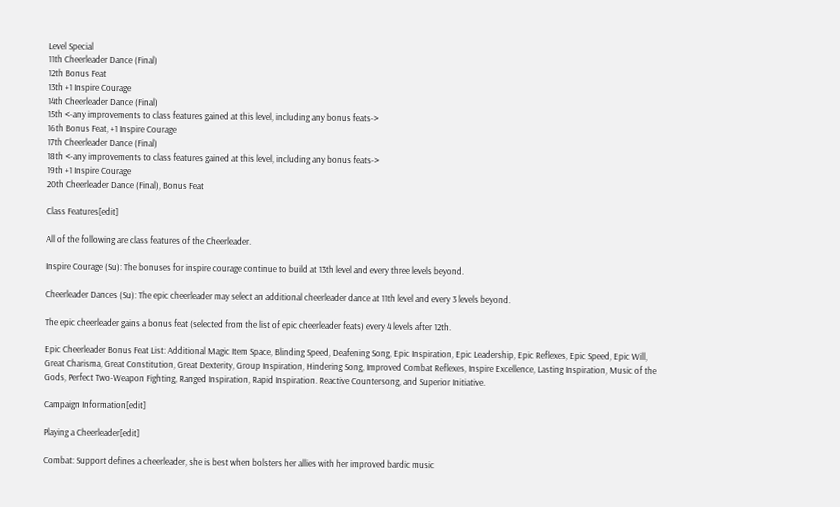Level Special
11th Cheerleader Dance (Final)
12th Bonus Feat
13th +1 Inspire Courage
14th Cheerleader Dance (Final)
15th <-any improvements to class features gained at this level, including any bonus feats->
16th Bonus Feat, +1 Inspire Courage
17th Cheerleader Dance (Final)
18th <-any improvements to class features gained at this level, including any bonus feats->
19th +1 Inspire Courage
20th Cheerleader Dance (Final), Bonus Feat

Class Features[edit]

All of the following are class features of the Cheerleader.

Inspire Courage (Su): The bonuses for inspire courage continue to build at 13th level and every three levels beyond.

Cheerleader Dances (Su): The epic cheerleader may select an additional cheerleader dance at 11th level and every 3 levels beyond.

The epic cheerleader gains a bonus feat (selected from the list of epic cheerleader feats) every 4 levels after 12th.

Epic Cheerleader Bonus Feat List: Additional Magic Item Space, Blinding Speed, Deafening Song, Epic Inspiration, Epic Leadership, Epic Reflexes, Epic Speed, Epic Will, Great Charisma, Great Constitution, Great Dexterity, Group Inspiration, Hindering Song, Improved Combat Reflexes, Inspire Excellence, Lasting Inspiration, Music of the Gods, Perfect Two-Weapon Fighting, Ranged Inspiration, Rapid Inspiration. Reactive Countersong, and Superior Initiative.

Campaign Information[edit]

Playing a Cheerleader[edit]

Combat: Support defines a cheerleader, she is best when bolsters her allies with her improved bardic music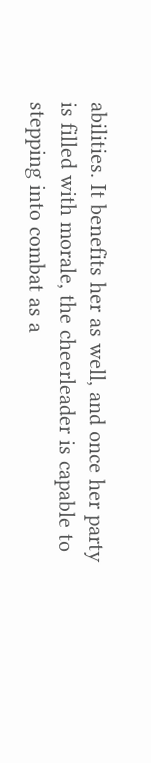abilities. It benefits her as well, and once her party is filled with morale, the cheerleader is capable to stepping into combat as a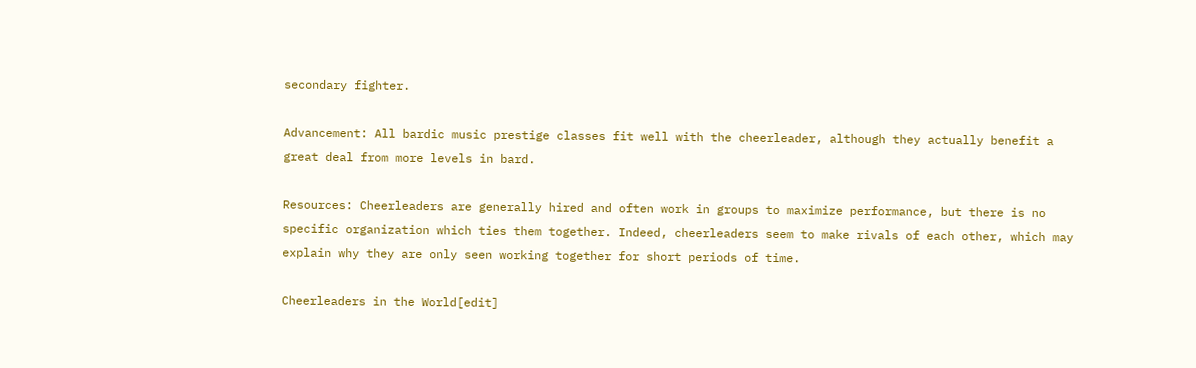secondary fighter.

Advancement: All bardic music prestige classes fit well with the cheerleader, although they actually benefit a great deal from more levels in bard.

Resources: Cheerleaders are generally hired and often work in groups to maximize performance, but there is no specific organization which ties them together. Indeed, cheerleaders seem to make rivals of each other, which may explain why they are only seen working together for short periods of time.

Cheerleaders in the World[edit]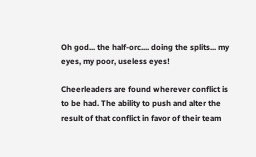Oh god... the half-orc.... doing the splits... my eyes, my poor, useless eyes!

Cheerleaders are found wherever conflict is to be had. The ability to push and alter the result of that conflict in favor of their team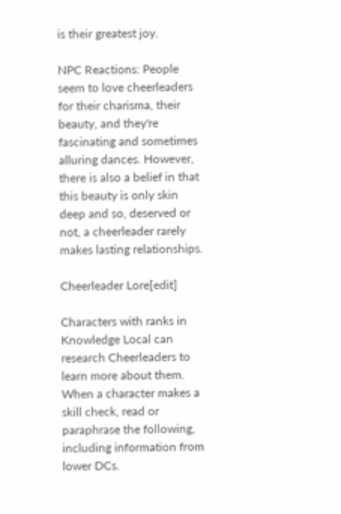is their greatest joy.

NPC Reactions: People seem to love cheerleaders for their charisma, their beauty, and they're fascinating and sometimes alluring dances. However, there is also a belief in that this beauty is only skin deep and so, deserved or not, a cheerleader rarely makes lasting relationships.

Cheerleader Lore[edit]

Characters with ranks in Knowledge Local can research Cheerleaders to learn more about them. When a character makes a skill check, read or paraphrase the following, including information from lower DCs.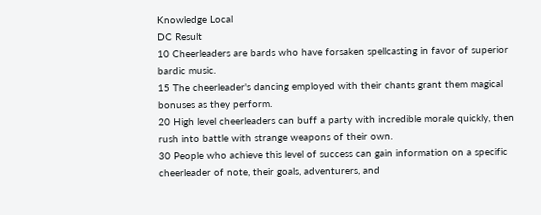Knowledge Local
DC Result
10 Cheerleaders are bards who have forsaken spellcasting in favor of superior bardic music.
15 The cheerleader's dancing employed with their chants grant them magical bonuses as they perform.
20 High level cheerleaders can buff a party with incredible morale quickly, then rush into battle with strange weapons of their own.
30 People who achieve this level of success can gain information on a specific cheerleader of note, their goals, adventurers, and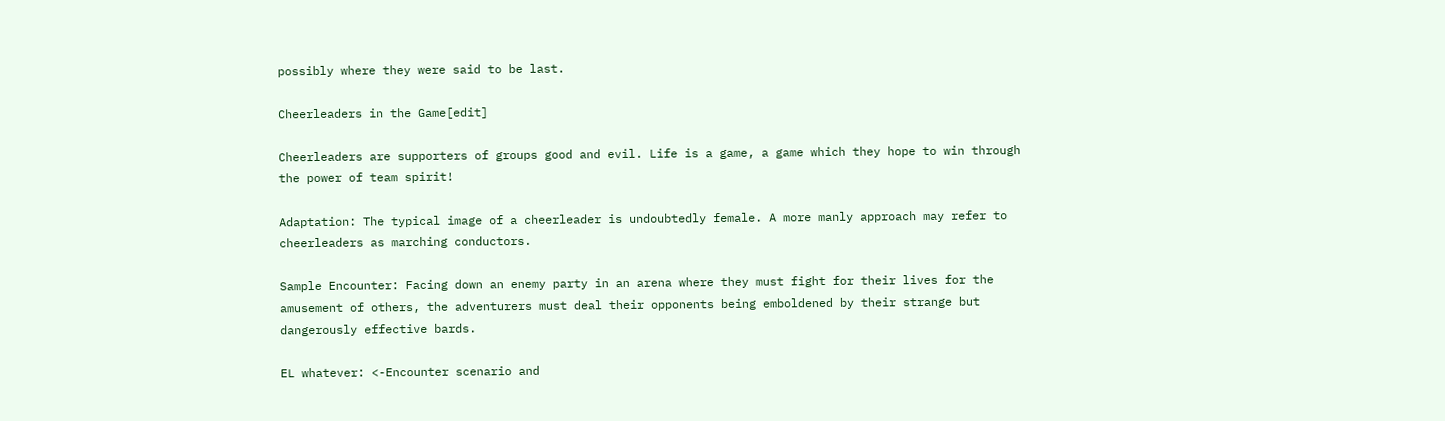possibly where they were said to be last.

Cheerleaders in the Game[edit]

Cheerleaders are supporters of groups good and evil. Life is a game, a game which they hope to win through the power of team spirit!

Adaptation: The typical image of a cheerleader is undoubtedly female. A more manly approach may refer to cheerleaders as marching conductors.

Sample Encounter: Facing down an enemy party in an arena where they must fight for their lives for the amusement of others, the adventurers must deal their opponents being emboldened by their strange but dangerously effective bards.

EL whatever: <-Encounter scenario and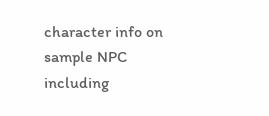character info on sample NPC including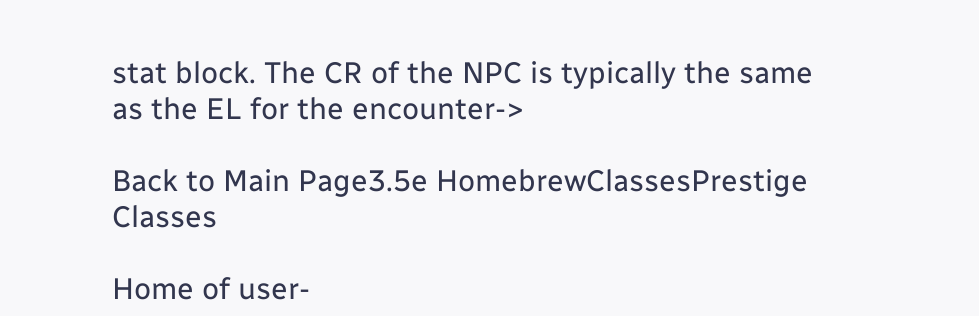stat block. The CR of the NPC is typically the same as the EL for the encounter->

Back to Main Page3.5e HomebrewClassesPrestige Classes

Home of user-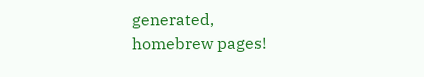generated,
homebrew pages!